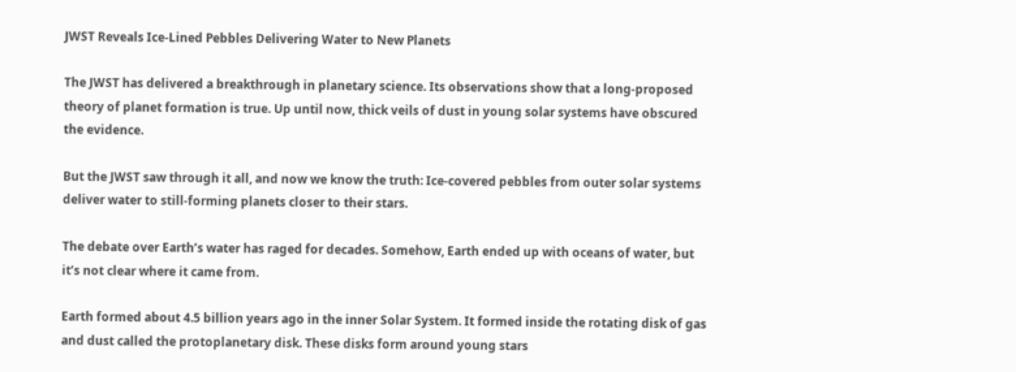JWST Reveals Ice-Lined Pebbles Delivering Water to New Planets

The JWST has delivered a breakthrough in planetary science. Its observations show that a long-proposed theory of planet formation is true. Up until now, thick veils of dust in young solar systems have obscured the evidence.

But the JWST saw through it all, and now we know the truth: Ice-covered pebbles from outer solar systems deliver water to still-forming planets closer to their stars.

The debate over Earth’s water has raged for decades. Somehow, Earth ended up with oceans of water, but it’s not clear where it came from.

Earth formed about 4.5 billion years ago in the inner Solar System. It formed inside the rotating disk of gas and dust called the protoplanetary disk. These disks form around young stars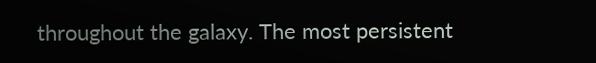throughout the galaxy. The most persistent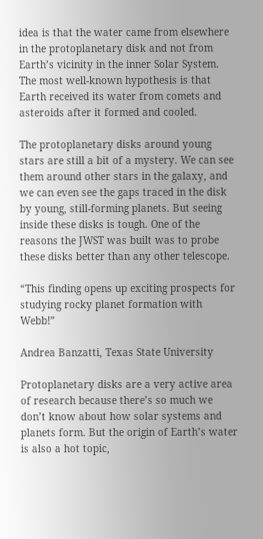idea is that the water came from elsewhere in the protoplanetary disk and not from Earth’s vicinity in the inner Solar System. The most well-known hypothesis is that Earth received its water from comets and asteroids after it formed and cooled.

The protoplanetary disks around young stars are still a bit of a mystery. We can see them around other stars in the galaxy, and we can even see the gaps traced in the disk by young, still-forming planets. But seeing inside these disks is tough. One of the reasons the JWST was built was to probe these disks better than any other telescope.

“This finding opens up exciting prospects for studying rocky planet formation with Webb!”

Andrea Banzatti, Texas State University

Protoplanetary disks are a very active area of research because there’s so much we don’t know about how solar systems and planets form. But the origin of Earth’s water is also a hot topic,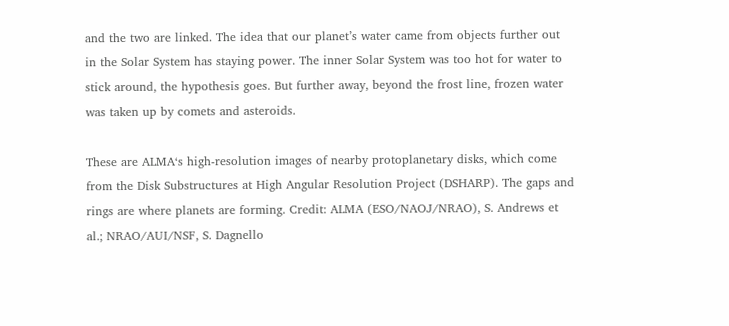and the two are linked. The idea that our planet’s water came from objects further out in the Solar System has staying power. The inner Solar System was too hot for water to stick around, the hypothesis goes. But further away, beyond the frost line, frozen water was taken up by comets and asteroids.

These are ALMA‘s high-resolution images of nearby protoplanetary disks, which come from the Disk Substructures at High Angular Resolution Project (DSHARP). The gaps and rings are where planets are forming. Credit: ALMA (ESO/NAOJ/NRAO), S. Andrews et al.; NRAO/AUI/NSF, S. Dagnello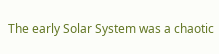The early Solar System was a chaotic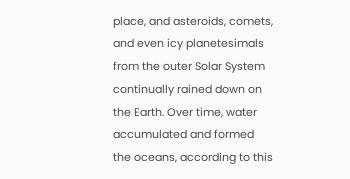place, and asteroids, comets, and even icy planetesimals from the outer Solar System continually rained down on the Earth. Over time, water accumulated and formed the oceans, according to this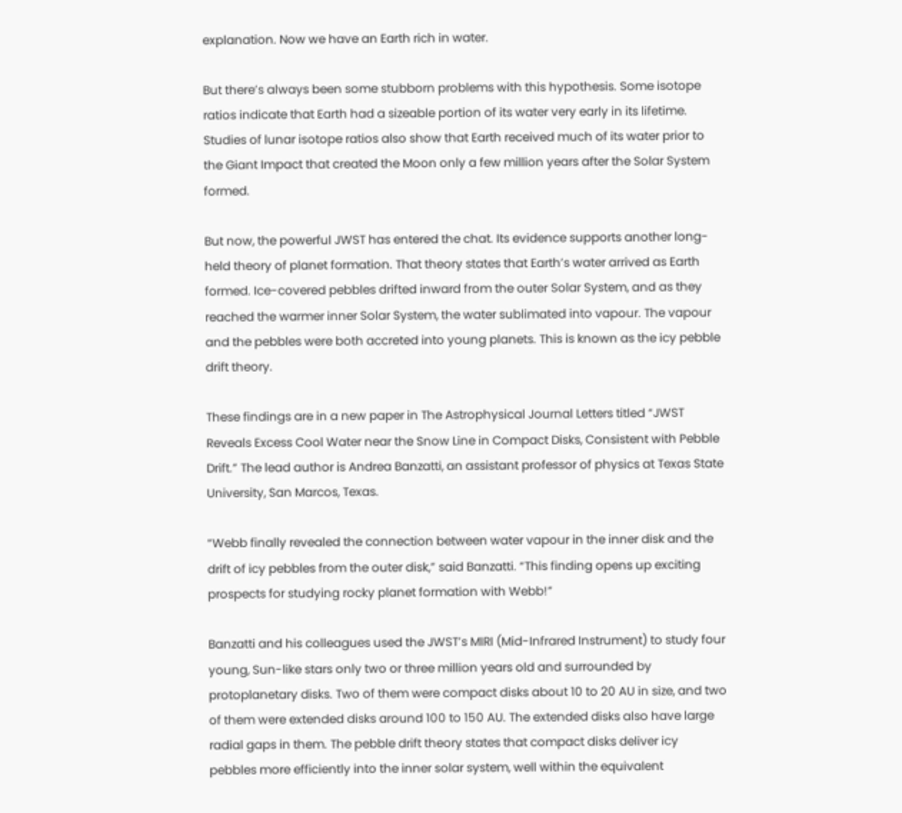explanation. Now we have an Earth rich in water.

But there’s always been some stubborn problems with this hypothesis. Some isotope ratios indicate that Earth had a sizeable portion of its water very early in its lifetime. Studies of lunar isotope ratios also show that Earth received much of its water prior to the Giant Impact that created the Moon only a few million years after the Solar System formed.

But now, the powerful JWST has entered the chat. Its evidence supports another long-held theory of planet formation. That theory states that Earth’s water arrived as Earth formed. Ice-covered pebbles drifted inward from the outer Solar System, and as they reached the warmer inner Solar System, the water sublimated into vapour. The vapour and the pebbles were both accreted into young planets. This is known as the icy pebble drift theory.

These findings are in a new paper in The Astrophysical Journal Letters titled “JWST Reveals Excess Cool Water near the Snow Line in Compact Disks, Consistent with Pebble Drift.” The lead author is Andrea Banzatti, an assistant professor of physics at Texas State University, San Marcos, Texas.

“Webb finally revealed the connection between water vapour in the inner disk and the drift of icy pebbles from the outer disk,” said Banzatti. “This finding opens up exciting prospects for studying rocky planet formation with Webb!”

Banzatti and his colleagues used the JWST’s MIRI (Mid-Infrared Instrument) to study four young, Sun-like stars only two or three million years old and surrounded by protoplanetary disks. Two of them were compact disks about 10 to 20 AU in size, and two of them were extended disks around 100 to 150 AU. The extended disks also have large radial gaps in them. The pebble drift theory states that compact disks deliver icy pebbles more efficiently into the inner solar system, well within the equivalent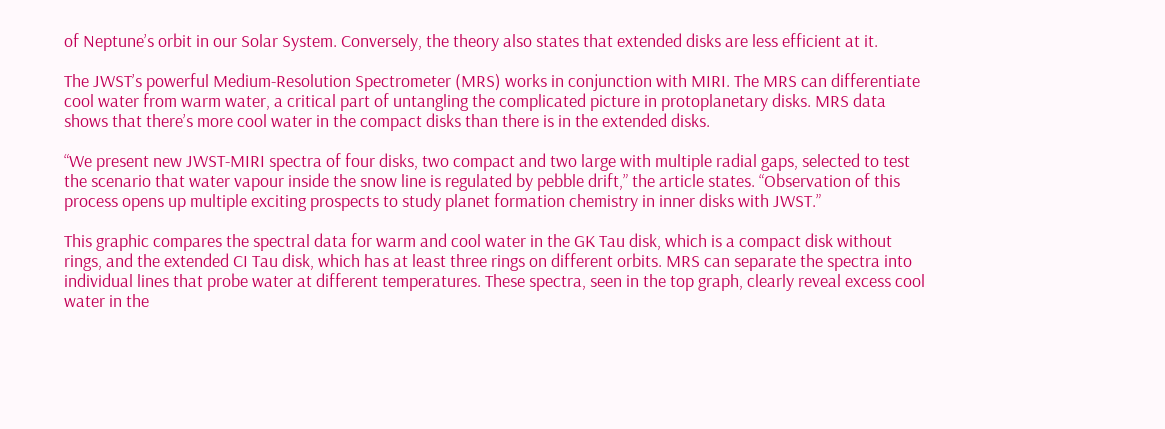of Neptune’s orbit in our Solar System. Conversely, the theory also states that extended disks are less efficient at it.

The JWST’s powerful Medium-Resolution Spectrometer (MRS) works in conjunction with MIRI. The MRS can differentiate cool water from warm water, a critical part of untangling the complicated picture in protoplanetary disks. MRS data shows that there’s more cool water in the compact disks than there is in the extended disks.

“We present new JWST-MIRI spectra of four disks, two compact and two large with multiple radial gaps, selected to test the scenario that water vapour inside the snow line is regulated by pebble drift,” the article states. “Observation of this process opens up multiple exciting prospects to study planet formation chemistry in inner disks with JWST.”

This graphic compares the spectral data for warm and cool water in the GK Tau disk, which is a compact disk without rings, and the extended CI Tau disk, which has at least three rings on different orbits. MRS can separate the spectra into individual lines that probe water at different temperatures. These spectra, seen in the top graph, clearly reveal excess cool water in the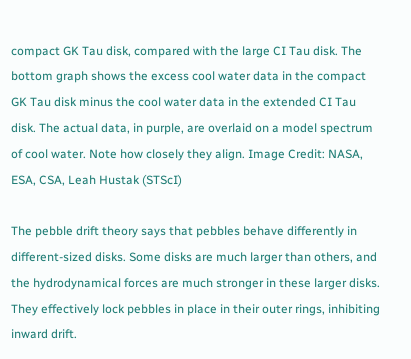compact GK Tau disk, compared with the large CI Tau disk. The bottom graph shows the excess cool water data in the compact GK Tau disk minus the cool water data in the extended CI Tau disk. The actual data, in purple, are overlaid on a model spectrum of cool water. Note how closely they align. Image Credit: NASA, ESA, CSA, Leah Hustak (STScI)

The pebble drift theory says that pebbles behave differently in different-sized disks. Some disks are much larger than others, and the hydrodynamical forces are much stronger in these larger disks. They effectively lock pebbles in place in their outer rings, inhibiting inward drift.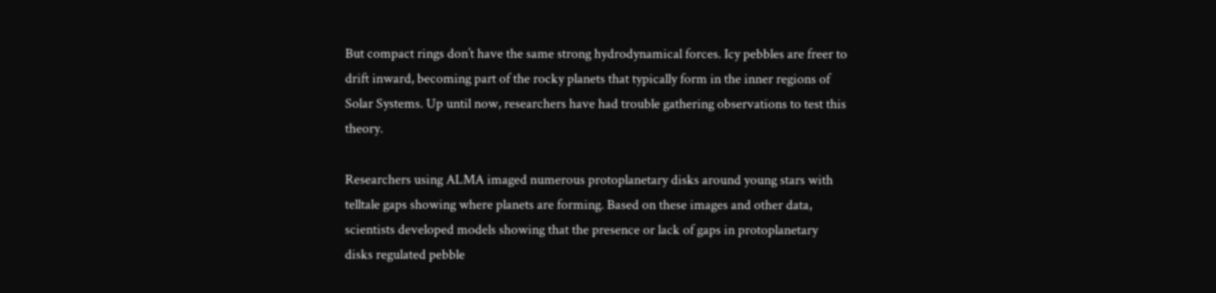But compact rings don’t have the same strong hydrodynamical forces. Icy pebbles are freer to drift inward, becoming part of the rocky planets that typically form in the inner regions of Solar Systems. Up until now, researchers have had trouble gathering observations to test this theory.

Researchers using ALMA imaged numerous protoplanetary disks around young stars with telltale gaps showing where planets are forming. Based on these images and other data, scientists developed models showing that the presence or lack of gaps in protoplanetary disks regulated pebble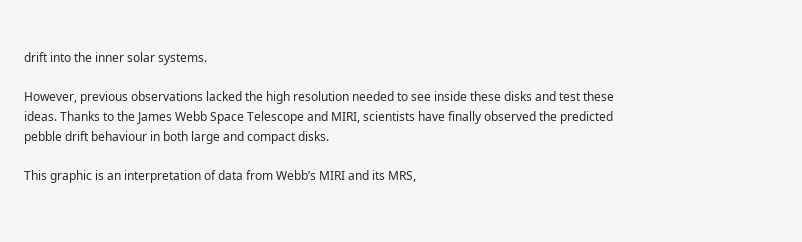drift into the inner solar systems.

However, previous observations lacked the high resolution needed to see inside these disks and test these ideas. Thanks to the James Webb Space Telescope and MIRI, scientists have finally observed the predicted pebble drift behaviour in both large and compact disks.

This graphic is an interpretation of data from Webb’s MIRI and its MRS,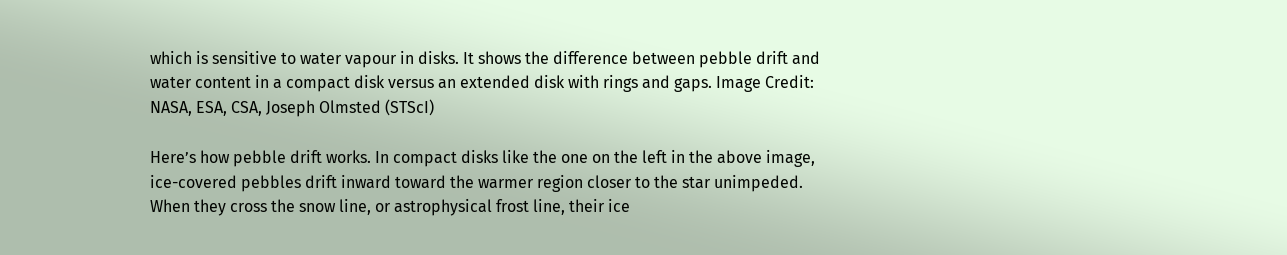which is sensitive to water vapour in disks. It shows the difference between pebble drift and water content in a compact disk versus an extended disk with rings and gaps. Image Credit: NASA, ESA, CSA, Joseph Olmsted (STScI)

Here’s how pebble drift works. In compact disks like the one on the left in the above image, ice-covered pebbles drift inward toward the warmer region closer to the star unimpeded. When they cross the snow line, or astrophysical frost line, their ice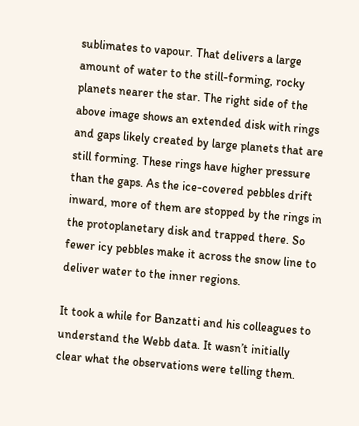sublimates to vapour. That delivers a large amount of water to the still-forming, rocky planets nearer the star. The right side of the above image shows an extended disk with rings and gaps likely created by large planets that are still forming. These rings have higher pressure than the gaps. As the ice-covered pebbles drift inward, more of them are stopped by the rings in the protoplanetary disk and trapped there. So fewer icy pebbles make it across the snow line to deliver water to the inner regions.

It took a while for Banzatti and his colleagues to understand the Webb data. It wasn’t initially clear what the observations were telling them.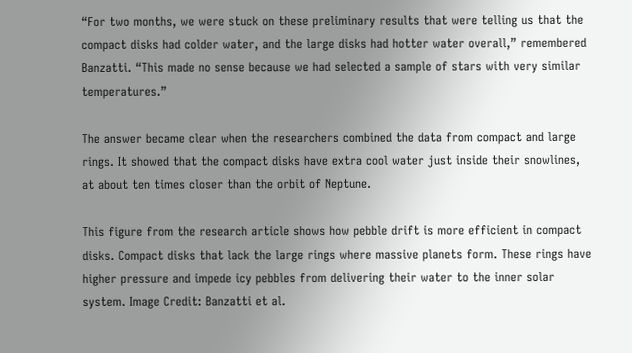“For two months, we were stuck on these preliminary results that were telling us that the compact disks had colder water, and the large disks had hotter water overall,” remembered Banzatti. “This made no sense because we had selected a sample of stars with very similar temperatures.”

The answer became clear when the researchers combined the data from compact and large rings. It showed that the compact disks have extra cool water just inside their snowlines, at about ten times closer than the orbit of Neptune.

This figure from the research article shows how pebble drift is more efficient in compact disks. Compact disks that lack the large rings where massive planets form. These rings have higher pressure and impede icy pebbles from delivering their water to the inner solar system. Image Credit: Banzatti et al.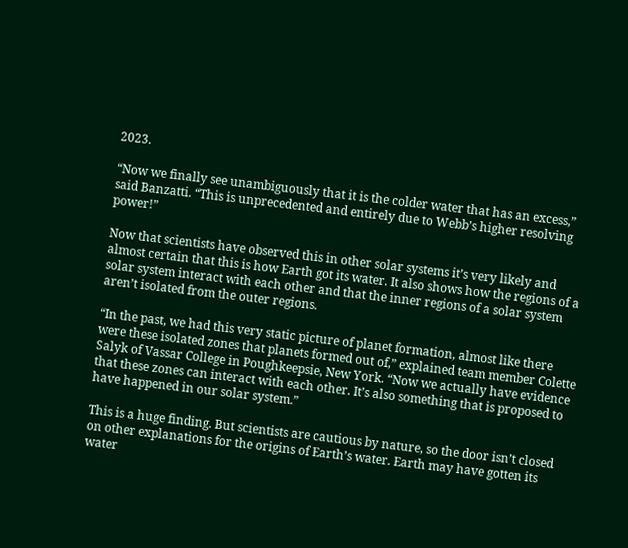2023.

“Now we finally see unambiguously that it is the colder water that has an excess,” said Banzatti. “This is unprecedented and entirely due to Webb’s higher resolving power!”

Now that scientists have observed this in other solar systems it’s very likely and almost certain that this is how Earth got its water. It also shows how the regions of a solar system interact with each other and that the inner regions of a solar system aren’t isolated from the outer regions.

“In the past, we had this very static picture of planet formation, almost like there were these isolated zones that planets formed out of,” explained team member Colette Salyk of Vassar College in Poughkeepsie, New York. “Now we actually have evidence that these zones can interact with each other. It’s also something that is proposed to have happened in our solar system.”

This is a huge finding. But scientists are cautious by nature, so the door isn’t closed on other explanations for the origins of Earth’s water. Earth may have gotten its water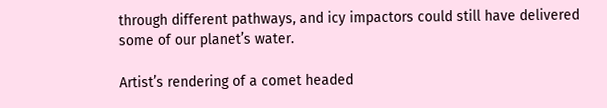through different pathways, and icy impactors could still have delivered some of our planet’s water.

Artist’s rendering of a comet headed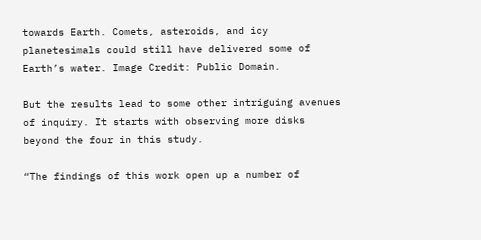towards Earth. Comets, asteroids, and icy planetesimals could still have delivered some of Earth’s water. Image Credit: Public Domain.

But the results lead to some other intriguing avenues of inquiry. It starts with observing more disks beyond the four in this study.

“The findings of this work open up a number of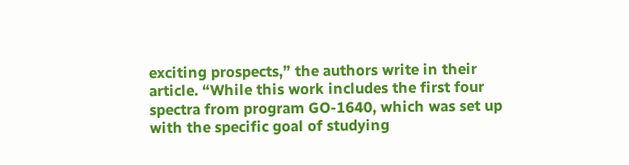exciting prospects,” the authors write in their article. “While this work includes the first four spectra from program GO-1640, which was set up with the specific goal of studying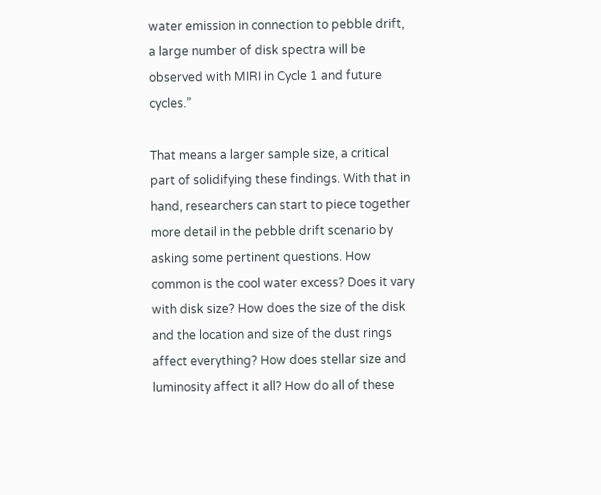water emission in connection to pebble drift, a large number of disk spectra will be observed with MIRI in Cycle 1 and future cycles.”

That means a larger sample size, a critical part of solidifying these findings. With that in hand, researchers can start to piece together more detail in the pebble drift scenario by asking some pertinent questions. How common is the cool water excess? Does it vary with disk size? How does the size of the disk and the location and size of the dust rings affect everything? How does stellar size and luminosity affect it all? How do all of these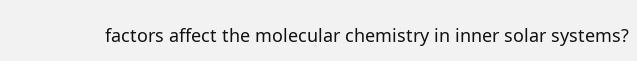factors affect the molecular chemistry in inner solar systems?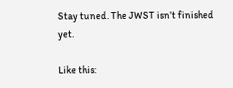Stay tuned. The JWST isn’t finished yet.

Like this: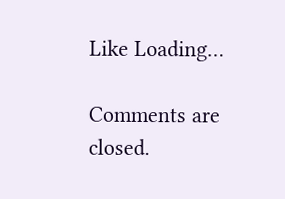Like Loading…

Comments are closed.